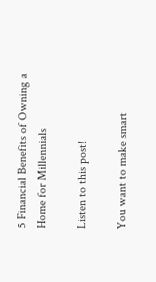5 Financial Benefits of Owning a Home for Millennials

Listen to this post!

You want to make smart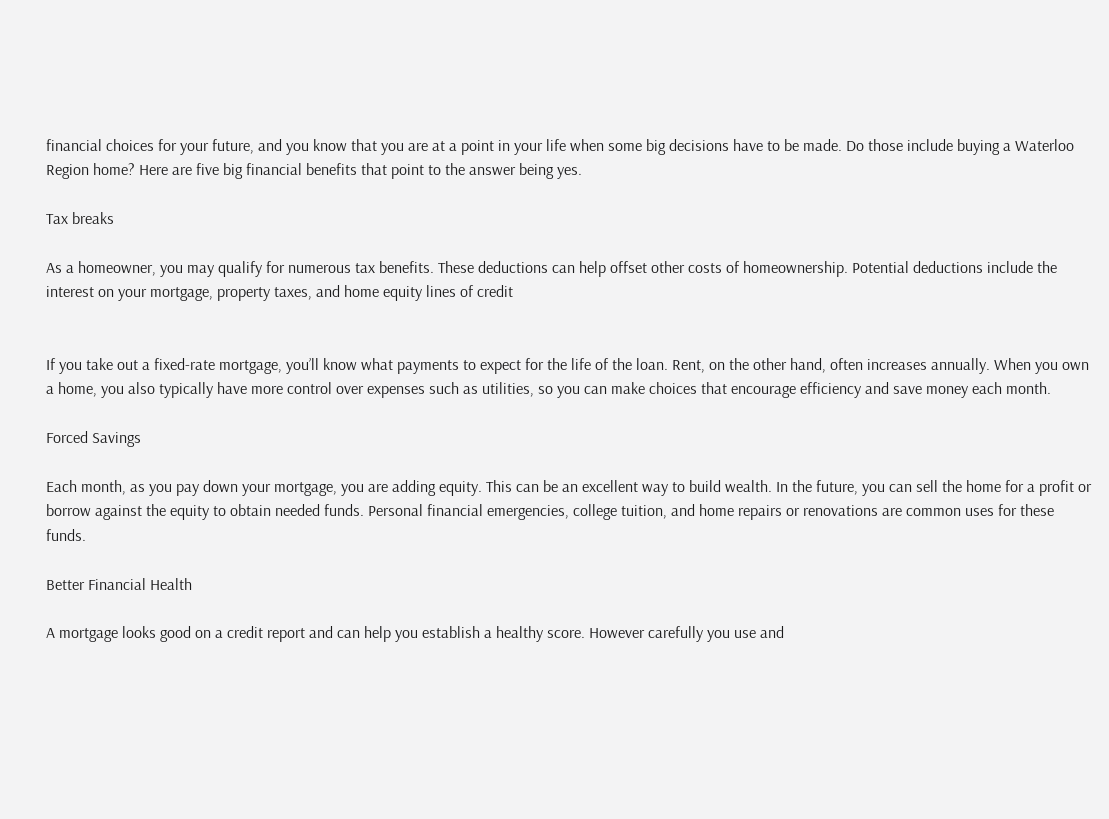financial choices for your future, and you know that you are at a point in your life when some big decisions have to be made. Do those include buying a Waterloo Region home? Here are five big financial benefits that point to the answer being yes.

Tax breaks

As a homeowner, you may qualify for numerous tax benefits. These deductions can help offset other costs of homeownership. Potential deductions include the interest on your mortgage, property taxes, and home equity lines of credit


If you take out a fixed-rate mortgage, you’ll know what payments to expect for the life of the loan. Rent, on the other hand, often increases annually. When you own a home, you also typically have more control over expenses such as utilities, so you can make choices that encourage efficiency and save money each month.

Forced Savings

Each month, as you pay down your mortgage, you are adding equity. This can be an excellent way to build wealth. In the future, you can sell the home for a profit or borrow against the equity to obtain needed funds. Personal financial emergencies, college tuition, and home repairs or renovations are common uses for these funds.

Better Financial Health

A mortgage looks good on a credit report and can help you establish a healthy score. However carefully you use and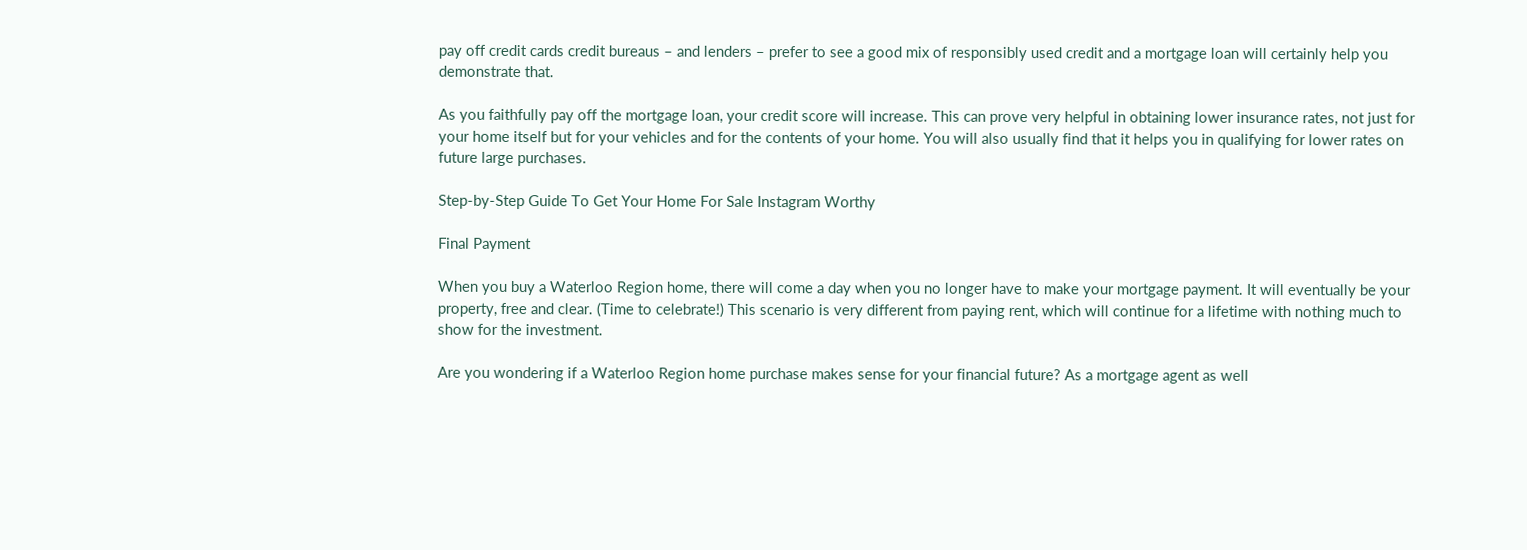pay off credit cards credit bureaus – and lenders – prefer to see a good mix of responsibly used credit and a mortgage loan will certainly help you demonstrate that.

As you faithfully pay off the mortgage loan, your credit score will increase. This can prove very helpful in obtaining lower insurance rates, not just for your home itself but for your vehicles and for the contents of your home. You will also usually find that it helps you in qualifying for lower rates on future large purchases.

Step-by-Step Guide To Get Your Home For Sale Instagram Worthy

Final Payment

When you buy a Waterloo Region home, there will come a day when you no longer have to make your mortgage payment. It will eventually be your property, free and clear. (Time to celebrate!) This scenario is very different from paying rent, which will continue for a lifetime with nothing much to show for the investment.

Are you wondering if a Waterloo Region home purchase makes sense for your financial future? As a mortgage agent as well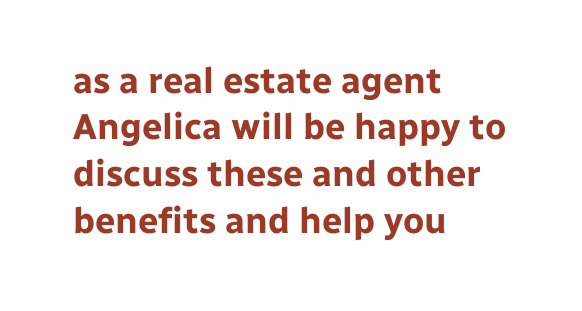as a real estate agent Angelica will be happy to discuss these and other benefits and help you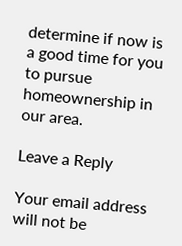determine if now is a good time for you to pursue homeownership in our area.

Leave a Reply

Your email address will not be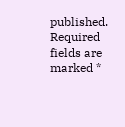published. Required fields are marked *